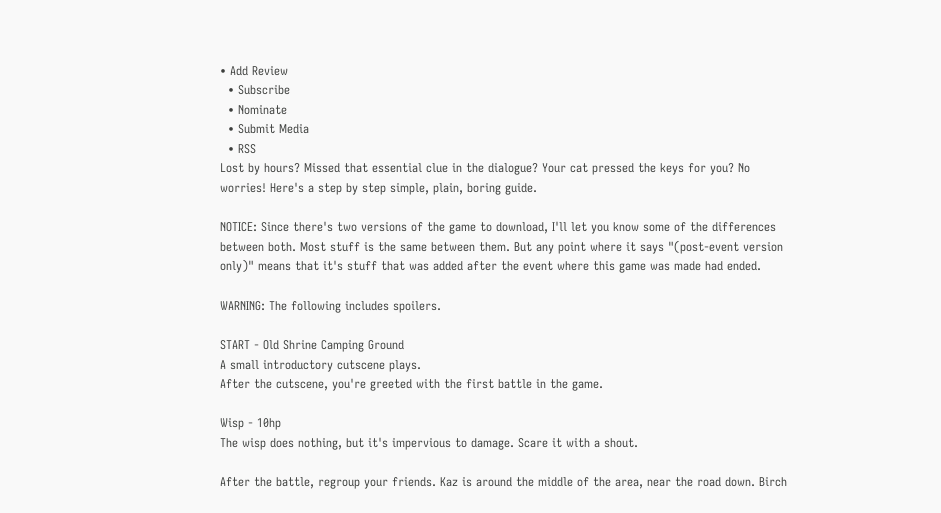• Add Review
  • Subscribe
  • Nominate
  • Submit Media
  • RSS
Lost by hours? Missed that essential clue in the dialogue? Your cat pressed the keys for you? No worries! Here's a step by step simple, plain, boring guide.

NOTICE: Since there's two versions of the game to download, I'll let you know some of the differences between both. Most stuff is the same between them. But any point where it says "(post-event version only)" means that it's stuff that was added after the event where this game was made had ended.

WARNING: The following includes spoilers.

START - Old Shrine Camping Ground
A small introductory cutscene plays.
After the cutscene, you're greeted with the first battle in the game.

Wisp - 10hp
The wisp does nothing, but it's impervious to damage. Scare it with a shout.

After the battle, regroup your friends. Kaz is around the middle of the area, near the road down. Birch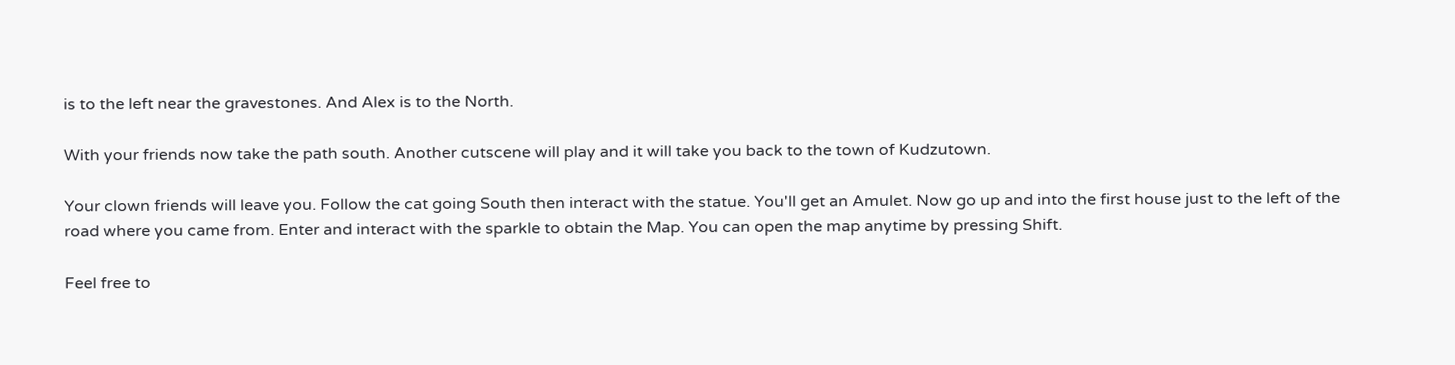is to the left near the gravestones. And Alex is to the North.

With your friends now take the path south. Another cutscene will play and it will take you back to the town of Kudzutown.

Your clown friends will leave you. Follow the cat going South then interact with the statue. You'll get an Amulet. Now go up and into the first house just to the left of the road where you came from. Enter and interact with the sparkle to obtain the Map. You can open the map anytime by pressing Shift.

Feel free to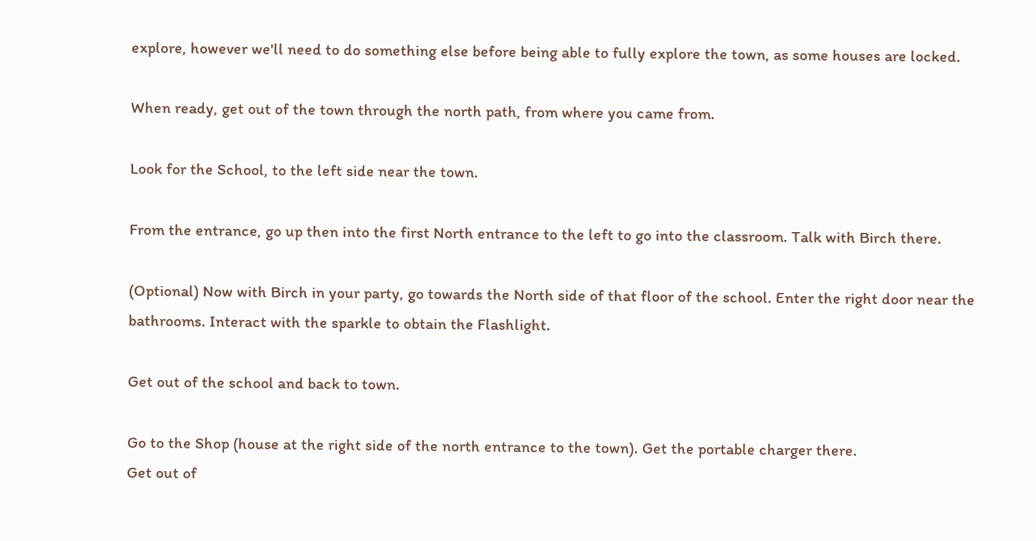explore, however we'll need to do something else before being able to fully explore the town, as some houses are locked.

When ready, get out of the town through the north path, from where you came from.

Look for the School, to the left side near the town.

From the entrance, go up then into the first North entrance to the left to go into the classroom. Talk with Birch there.

(Optional) Now with Birch in your party, go towards the North side of that floor of the school. Enter the right door near the bathrooms. Interact with the sparkle to obtain the Flashlight.

Get out of the school and back to town.

Go to the Shop (house at the right side of the north entrance to the town). Get the portable charger there.
Get out of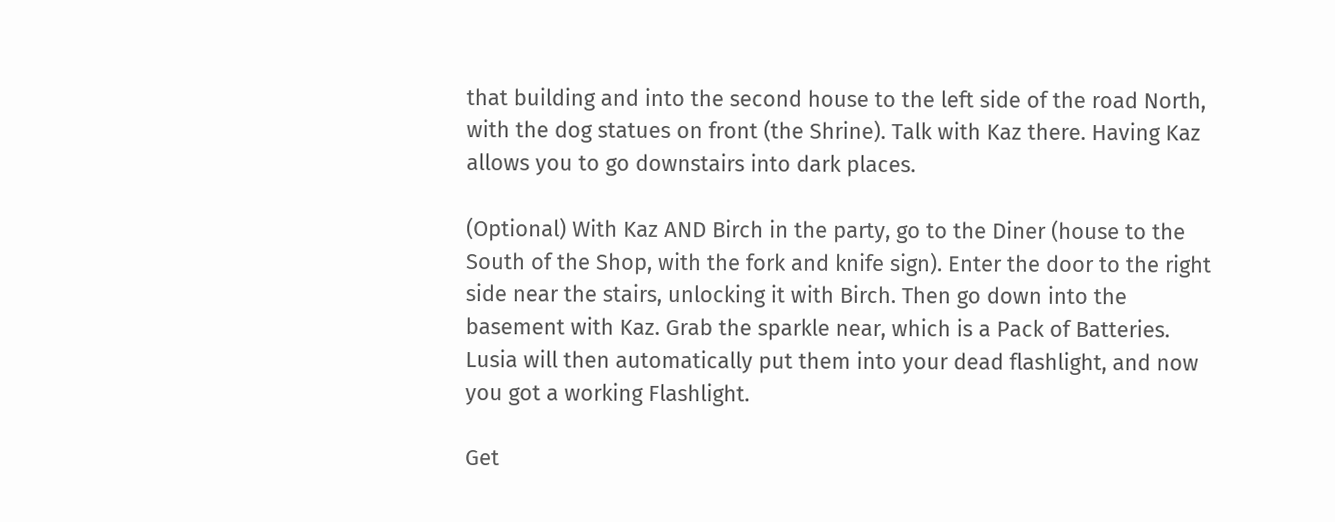that building and into the second house to the left side of the road North, with the dog statues on front (the Shrine). Talk with Kaz there. Having Kaz allows you to go downstairs into dark places.

(Optional) With Kaz AND Birch in the party, go to the Diner (house to the South of the Shop, with the fork and knife sign). Enter the door to the right side near the stairs, unlocking it with Birch. Then go down into the basement with Kaz. Grab the sparkle near, which is a Pack of Batteries. Lusia will then automatically put them into your dead flashlight, and now you got a working Flashlight.

Get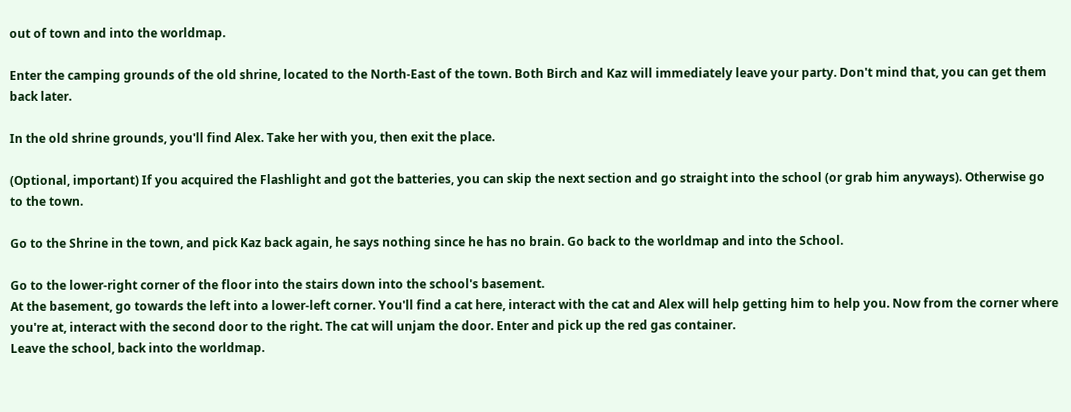out of town and into the worldmap.

Enter the camping grounds of the old shrine, located to the North-East of the town. Both Birch and Kaz will immediately leave your party. Don't mind that, you can get them back later.

In the old shrine grounds, you'll find Alex. Take her with you, then exit the place.

(Optional, important) If you acquired the Flashlight and got the batteries, you can skip the next section and go straight into the school (or grab him anyways). Otherwise go to the town.

Go to the Shrine in the town, and pick Kaz back again, he says nothing since he has no brain. Go back to the worldmap and into the School.

Go to the lower-right corner of the floor into the stairs down into the school's basement.
At the basement, go towards the left into a lower-left corner. You'll find a cat here, interact with the cat and Alex will help getting him to help you. Now from the corner where you're at, interact with the second door to the right. The cat will unjam the door. Enter and pick up the red gas container.
Leave the school, back into the worldmap.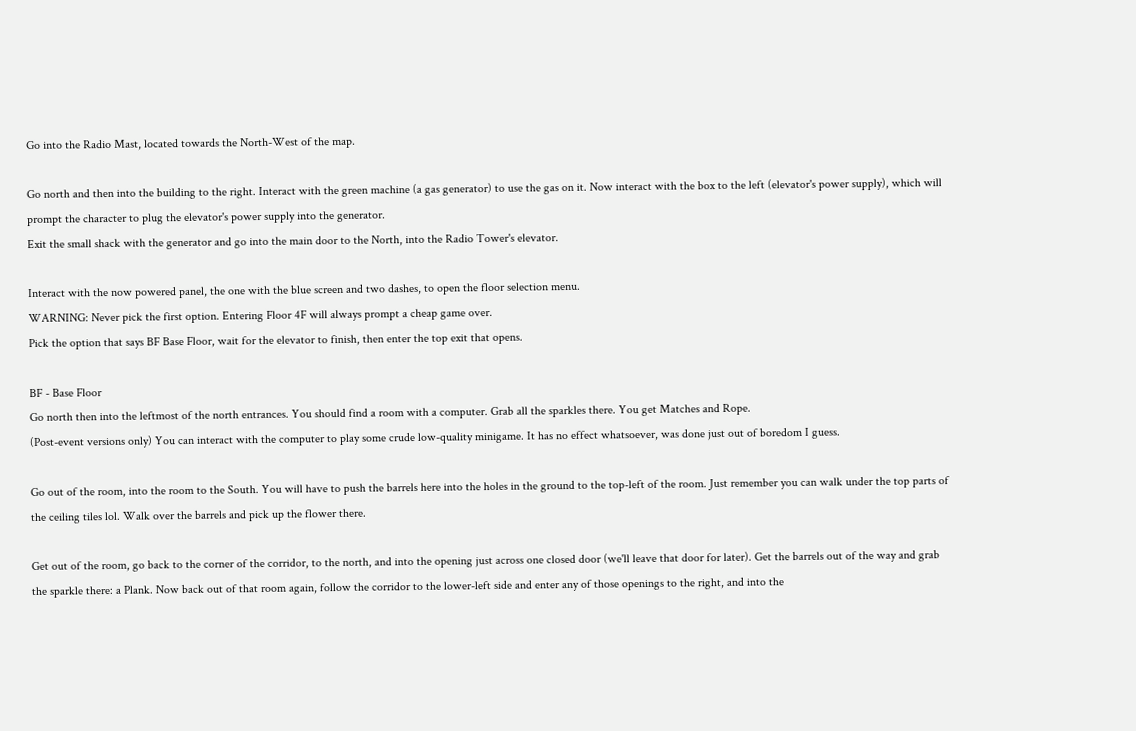Go into the Radio Mast, located towards the North-West of the map.

Go north and then into the building to the right. Interact with the green machine (a gas generator) to use the gas on it. Now interact with the box to the left (elevator's power supply), which will prompt the character to plug the elevator's power supply into the generator.
Exit the small shack with the generator and go into the main door to the North, into the Radio Tower's elevator.

Interact with the now powered panel, the one with the blue screen and two dashes, to open the floor selection menu.
WARNING: Never pick the first option. Entering Floor 4F will always prompt a cheap game over.
Pick the option that says BF Base Floor, wait for the elevator to finish, then enter the top exit that opens.

BF - Base Floor
Go north then into the leftmost of the north entrances. You should find a room with a computer. Grab all the sparkles there. You get Matches and Rope.
(Post-event versions only) You can interact with the computer to play some crude low-quality minigame. It has no effect whatsoever, was done just out of boredom I guess.

Go out of the room, into the room to the South. You will have to push the barrels here into the holes in the ground to the top-left of the room. Just remember you can walk under the top parts of the ceiling tiles lol. Walk over the barrels and pick up the flower there.

Get out of the room, go back to the corner of the corridor, to the north, and into the opening just across one closed door (we'll leave that door for later). Get the barrels out of the way and grab the sparkle there: a Plank. Now back out of that room again, follow the corridor to the lower-left side and enter any of those openings to the right, and into the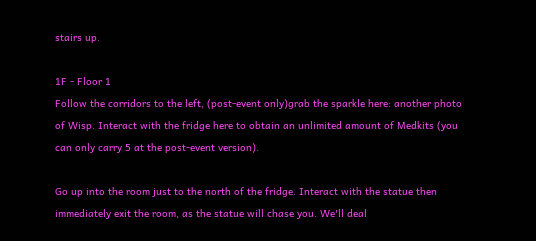stairs up.

1F - Floor 1
Follow the corridors to the left, (post-event only)grab the sparkle here: another photo of Wisp. Interact with the fridge here to obtain an unlimited amount of Medkits (you can only carry 5 at the post-event version).

Go up into the room just to the north of the fridge. Interact with the statue then immediately exit the room, as the statue will chase you. We'll deal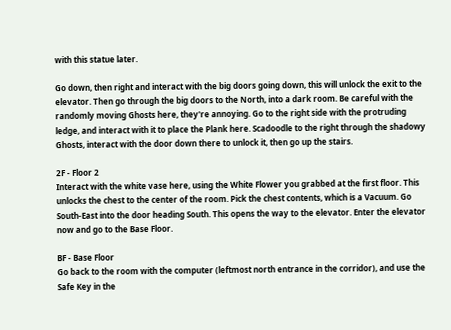with this statue later.

Go down, then right and interact with the big doors going down, this will unlock the exit to the elevator. Then go through the big doors to the North, into a dark room. Be careful with the randomly moving Ghosts here, they're annoying. Go to the right side with the protruding ledge, and interact with it to place the Plank here. Scadoodle to the right through the shadowy Ghosts, interact with the door down there to unlock it, then go up the stairs.

2F - Floor 2
Interact with the white vase here, using the White Flower you grabbed at the first floor. This unlocks the chest to the center of the room. Pick the chest contents, which is a Vacuum. Go South-East into the door heading South. This opens the way to the elevator. Enter the elevator now and go to the Base Floor.

BF - Base Floor
Go back to the room with the computer (leftmost north entrance in the corridor), and use the Safe Key in the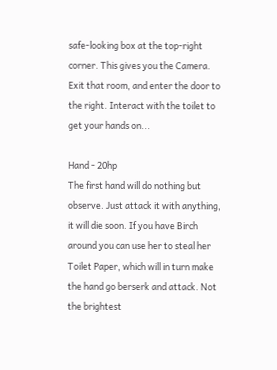safe-looking box at the top-right corner. This gives you the Camera.
Exit that room, and enter the door to the right. Interact with the toilet to get your hands on...

Hand - 20hp
The first hand will do nothing but observe. Just attack it with anything, it will die soon. If you have Birch around you can use her to steal her Toilet Paper, which will in turn make the hand go berserk and attack. Not the brightest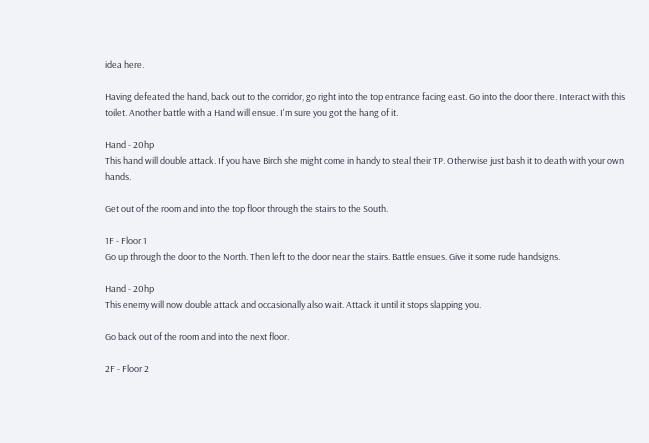idea here.

Having defeated the hand, back out to the corridor, go right into the top entrance facing east. Go into the door there. Interact with this toilet. Another battle with a Hand will ensue. I'm sure you got the hang of it.

Hand - 20hp
This hand will double attack. If you have Birch she might come in handy to steal their TP. Otherwise just bash it to death with your own hands.

Get out of the room and into the top floor through the stairs to the South.

1F - Floor 1
Go up through the door to the North. Then left to the door near the stairs. Battle ensues. Give it some rude handsigns.

Hand - 20hp
This enemy will now double attack and occasionally also wait. Attack it until it stops slapping you.

Go back out of the room and into the next floor.

2F - Floor 2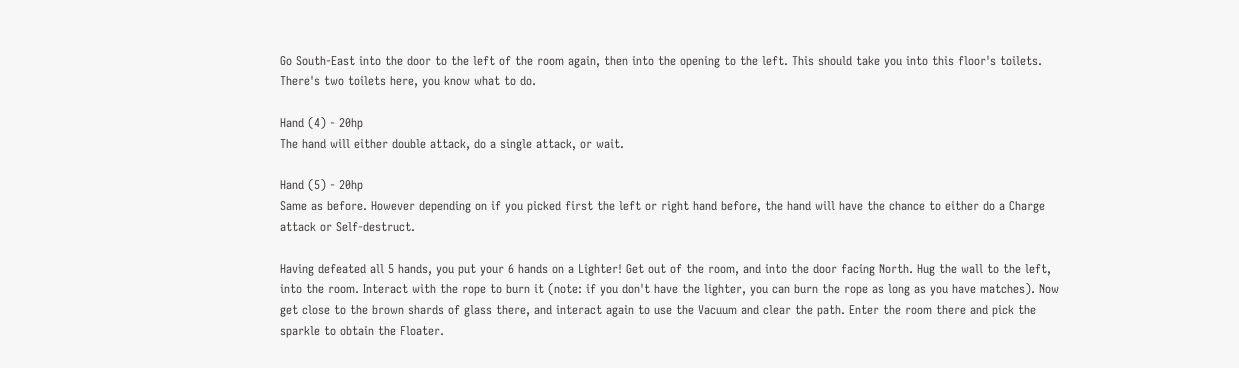Go South-East into the door to the left of the room again, then into the opening to the left. This should take you into this floor's toilets. There's two toilets here, you know what to do.

Hand (4) - 20hp
The hand will either double attack, do a single attack, or wait.

Hand (5) - 20hp
Same as before. However depending on if you picked first the left or right hand before, the hand will have the chance to either do a Charge attack or Self-destruct.

Having defeated all 5 hands, you put your 6 hands on a Lighter! Get out of the room, and into the door facing North. Hug the wall to the left, into the room. Interact with the rope to burn it (note: if you don't have the lighter, you can burn the rope as long as you have matches). Now get close to the brown shards of glass there, and interact again to use the Vacuum and clear the path. Enter the room there and pick the sparkle to obtain the Floater.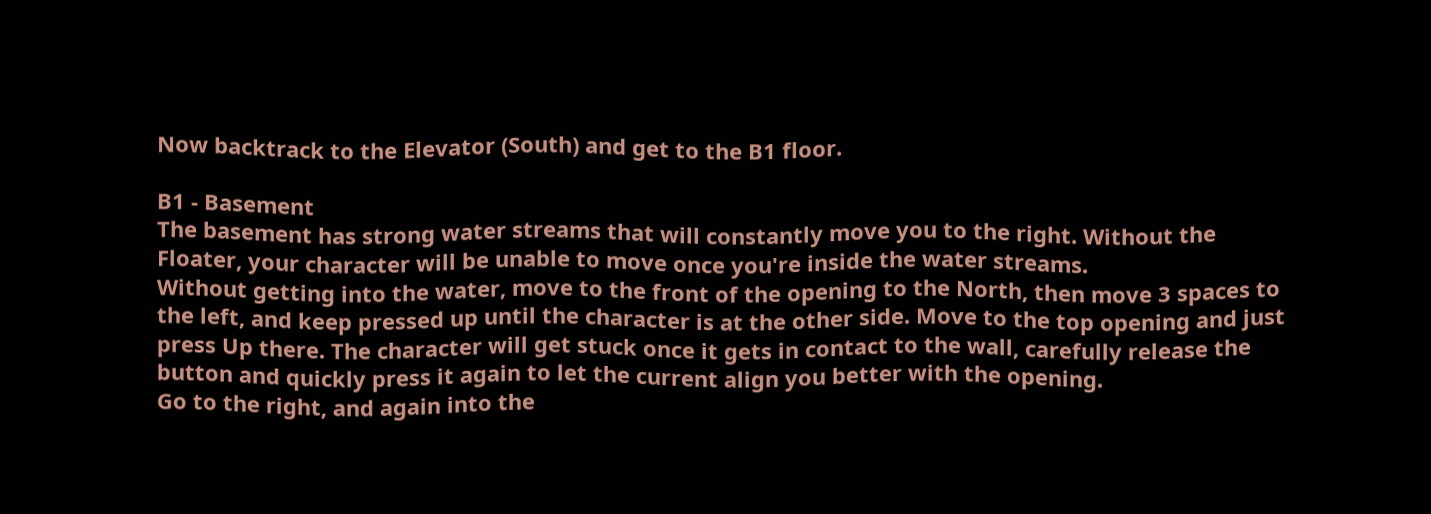Now backtrack to the Elevator (South) and get to the B1 floor.

B1 - Basement
The basement has strong water streams that will constantly move you to the right. Without the Floater, your character will be unable to move once you're inside the water streams.
Without getting into the water, move to the front of the opening to the North, then move 3 spaces to the left, and keep pressed up until the character is at the other side. Move to the top opening and just press Up there. The character will get stuck once it gets in contact to the wall, carefully release the button and quickly press it again to let the current align you better with the opening.
Go to the right, and again into the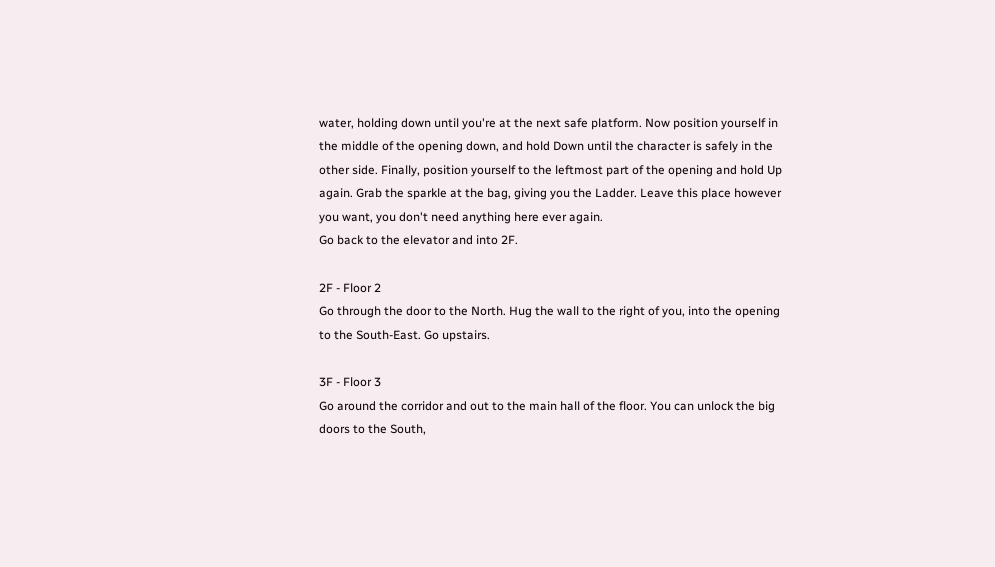water, holding down until you're at the next safe platform. Now position yourself in the middle of the opening down, and hold Down until the character is safely in the other side. Finally, position yourself to the leftmost part of the opening and hold Up again. Grab the sparkle at the bag, giving you the Ladder. Leave this place however you want, you don't need anything here ever again.
Go back to the elevator and into 2F.

2F - Floor 2
Go through the door to the North. Hug the wall to the right of you, into the opening to the South-East. Go upstairs.

3F - Floor 3
Go around the corridor and out to the main hall of the floor. You can unlock the big doors to the South,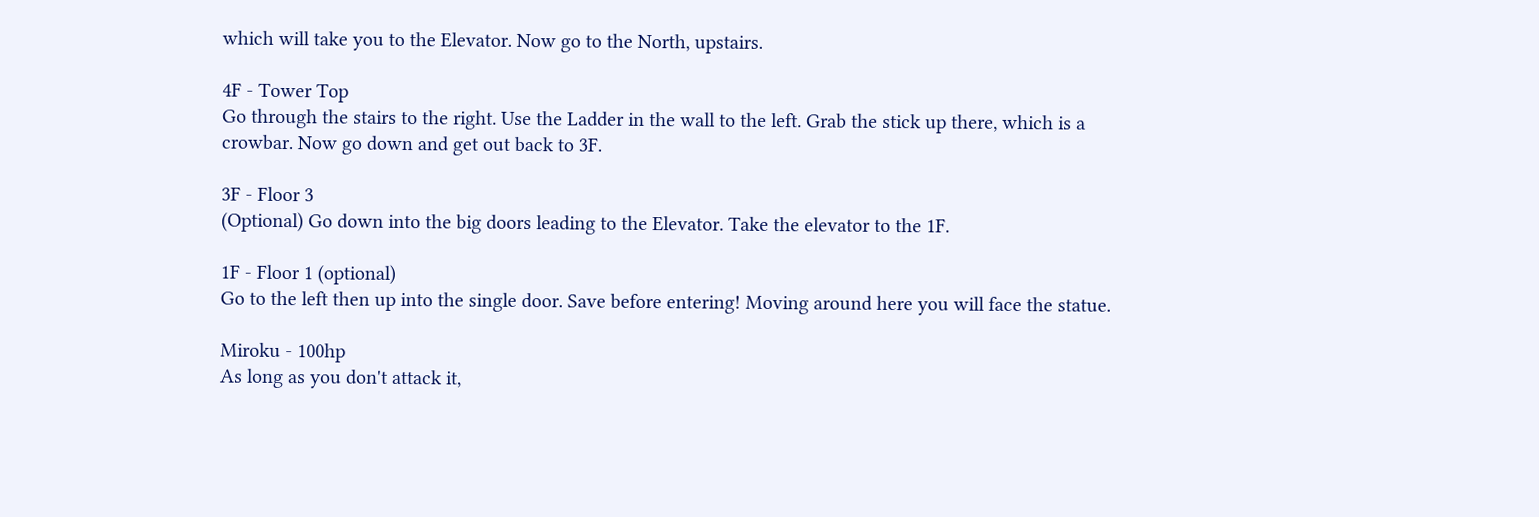which will take you to the Elevator. Now go to the North, upstairs.

4F - Tower Top
Go through the stairs to the right. Use the Ladder in the wall to the left. Grab the stick up there, which is a crowbar. Now go down and get out back to 3F.

3F - Floor 3
(Optional) Go down into the big doors leading to the Elevator. Take the elevator to the 1F.

1F - Floor 1 (optional)
Go to the left then up into the single door. Save before entering! Moving around here you will face the statue.

Miroku - 100hp
As long as you don't attack it,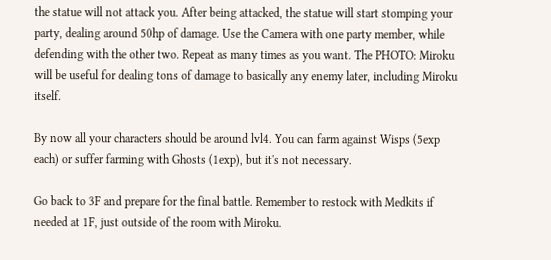the statue will not attack you. After being attacked, the statue will start stomping your party, dealing around 50hp of damage. Use the Camera with one party member, while defending with the other two. Repeat as many times as you want. The PHOTO: Miroku will be useful for dealing tons of damage to basically any enemy later, including Miroku itself.

By now all your characters should be around lvl4. You can farm against Wisps (5exp each) or suffer farming with Ghosts (1exp), but it's not necessary.

Go back to 3F and prepare for the final battle. Remember to restock with Medkits if needed at 1F, just outside of the room with Miroku.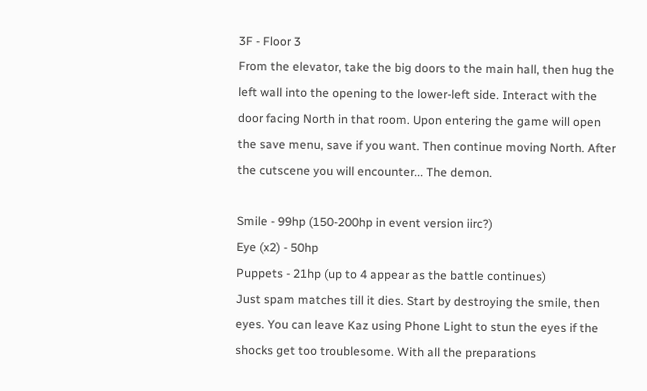3F - Floor 3
From the elevator, take the big doors to the main hall, then hug the left wall into the opening to the lower-left side. Interact with the door facing North in that room. Upon entering the game will open the save menu, save if you want. Then continue moving North. After the cutscene you will encounter... The demon.

Smile - 99hp (150-200hp in event version iirc?)
Eye (x2) - 50hp
Puppets - 21hp (up to 4 appear as the battle continues)
Just spam matches till it dies. Start by destroying the smile, then eyes. You can leave Kaz using Phone Light to stun the eyes if the shocks get too troublesome. With all the preparations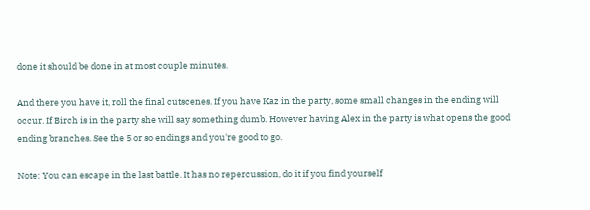done it should be done in at most couple minutes.

And there you have it, roll the final cutscenes. If you have Kaz in the party, some small changes in the ending will occur. If Birch is in the party she will say something dumb. However having Alex in the party is what opens the good ending branches. See the 5 or so endings and you're good to go.

Note: You can escape in the last battle. It has no repercussion, do it if you find yourself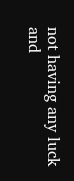not having any luck and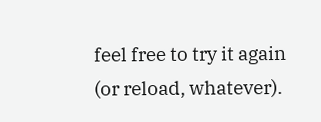feel free to try it again (or reload, whatever).